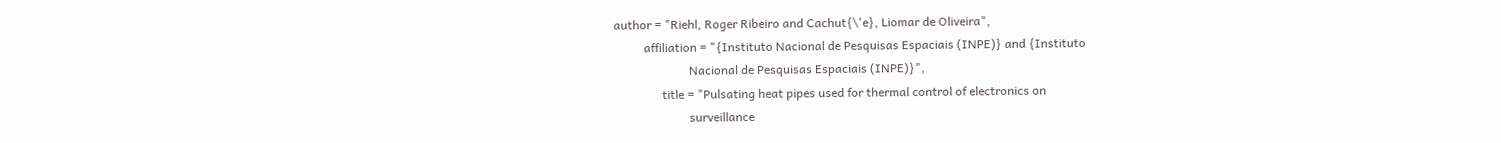author = "Riehl, Roger Ribeiro and Cachut{\'e}, Liomar de Oliveira",
          affiliation = "{Instituto Nacional de Pesquisas Espaciais (INPE)} and {Instituto
                         Nacional de Pesquisas Espaciais (INPE)}",
                title = "Pulsating heat pipes used for thermal control of electronics on
                         surveillance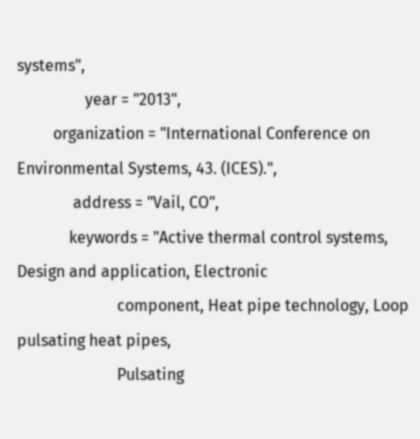systems",
                 year = "2013",
         organization = "International Conference on Environmental Systems, 43. (ICES).",
              address = "Vail, CO",
             keywords = "Active thermal control systems, Design and application, Electronic
                         component, Heat pipe technology, Loop pulsating heat pipes,
                         Pulsating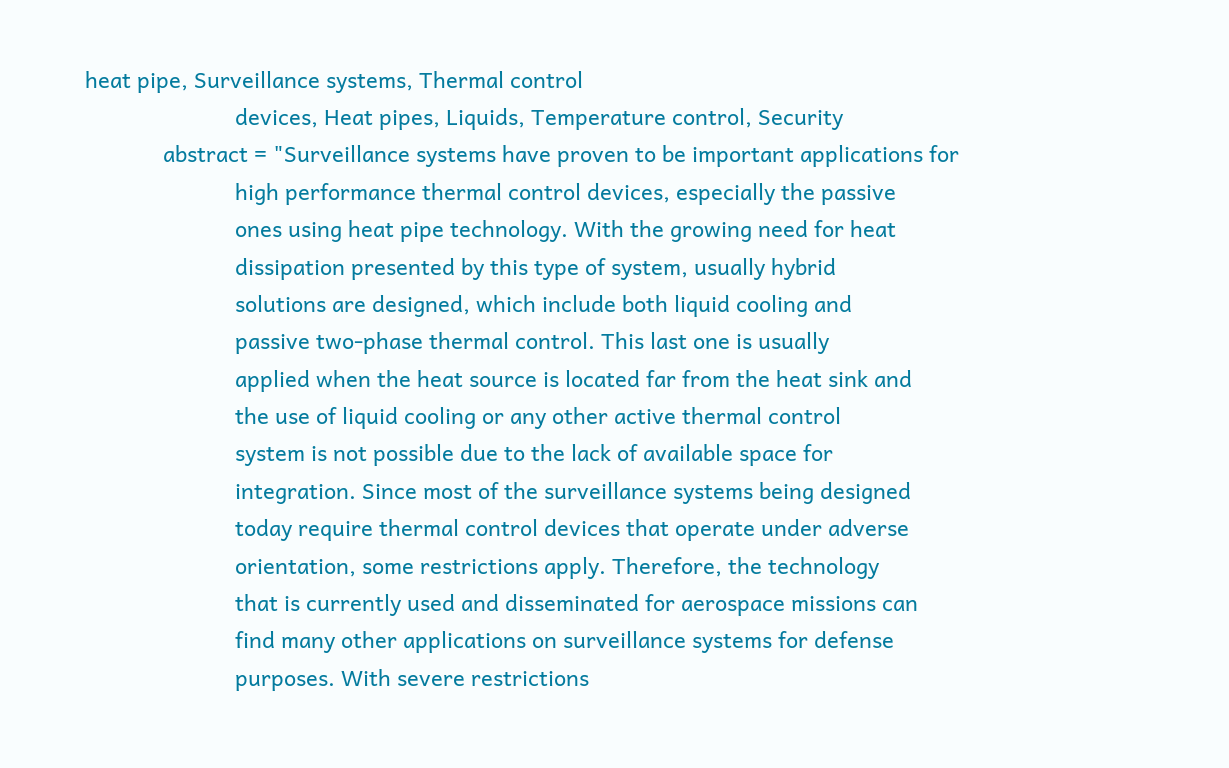heat pipe, Surveillance systems, Thermal control
                         devices, Heat pipes, Liquids, Temperature control, Security
             abstract = "Surveillance systems have proven to be important applications for
                         high performance thermal control devices, especially the passive
                         ones using heat pipe technology. With the growing need for heat
                         dissipation presented by this type of system, usually hybrid
                         solutions are designed, which include both liquid cooling and
                         passive two-phase thermal control. This last one is usually
                         applied when the heat source is located far from the heat sink and
                         the use of liquid cooling or any other active thermal control
                         system is not possible due to the lack of available space for
                         integration. Since most of the surveillance systems being designed
                         today require thermal control devices that operate under adverse
                         orientation, some restrictions apply. Therefore, the technology
                         that is currently used and disseminated for aerospace missions can
                         find many other applications on surveillance systems for defense
                         purposes. With severe restrictions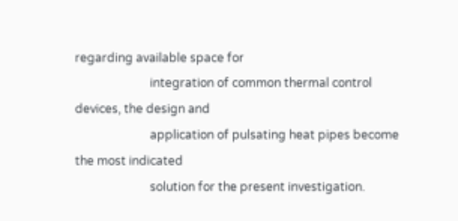regarding available space for
                         integration of common thermal control devices, the design and
                         application of pulsating heat pipes become the most indicated
                         solution for the present investigation.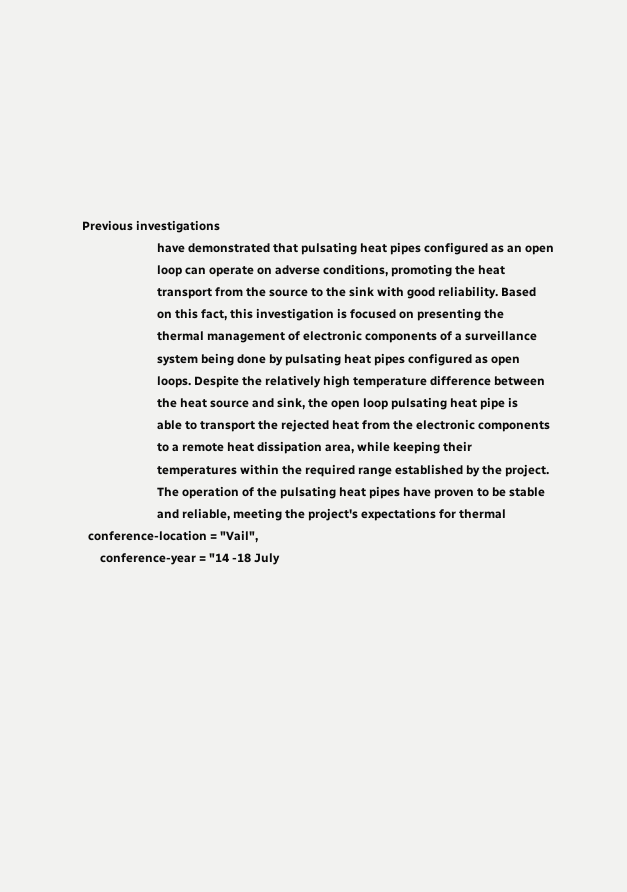Previous investigations
                         have demonstrated that pulsating heat pipes configured as an open
                         loop can operate on adverse conditions, promoting the heat
                         transport from the source to the sink with good reliability. Based
                         on this fact, this investigation is focused on presenting the
                         thermal management of electronic components of a surveillance
                         system being done by pulsating heat pipes configured as open
                         loops. Despite the relatively high temperature difference between
                         the heat source and sink, the open loop pulsating heat pipe is
                         able to transport the rejected heat from the electronic components
                         to a remote heat dissipation area, while keeping their
                         temperatures within the required range established by the project.
                         The operation of the pulsating heat pipes have proven to be stable
                         and reliable, meeting the project's expectations for thermal
  conference-location = "Vail",
      conference-year = "14 -18 July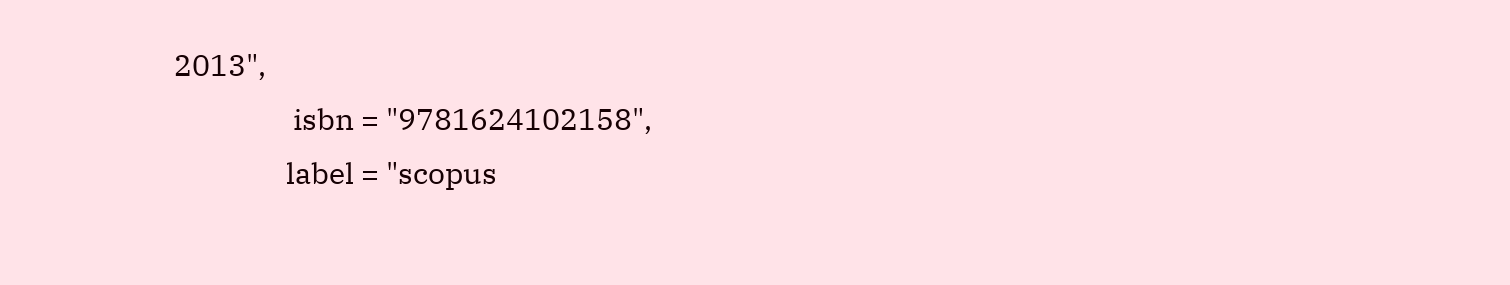2013",
                 isbn = "9781624102158",
                label = "scopus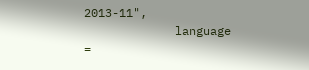2013-11",
             language =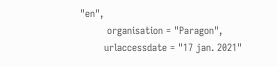"en",
         organisation = "Paragon",
        urlaccessdate = "17 jan. 2021"